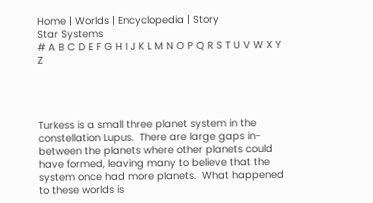Home | Worlds | Encyclopedia | Story
Star Systems
# A B C D E F G H I J K L M N O P Q R S T U V W X Y Z




Turkess is a small three planet system in the constellation Lupus.  There are large gaps in-between the planets where other planets could have formed, leaving many to believe that the system once had more planets.  What happened to these worlds is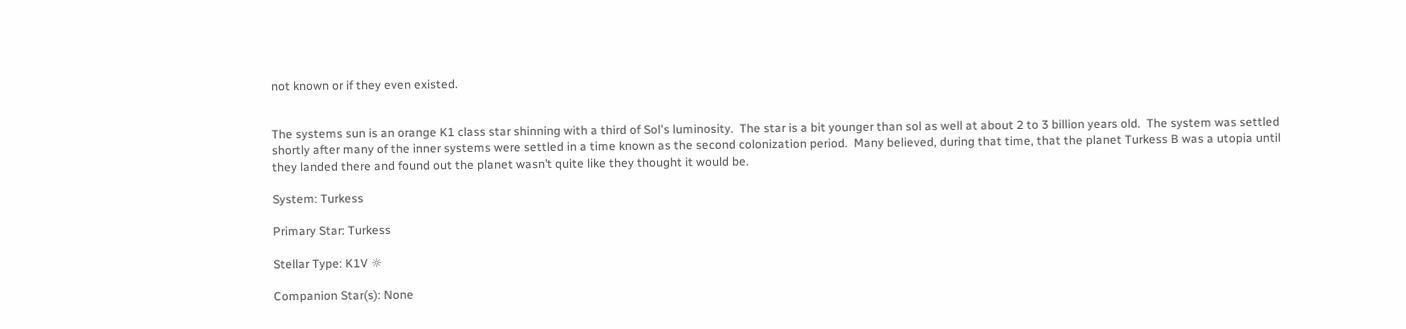not known or if they even existed.


The systems sun is an orange K1 class star shinning with a third of Sol's luminosity.  The star is a bit younger than sol as well at about 2 to 3 billion years old.  The system was settled shortly after many of the inner systems were settled in a time known as the second colonization period.  Many believed, during that time, that the planet Turkess B was a utopia until they landed there and found out the planet wasn’t quite like they thought it would be.

System: Turkess

Primary Star: Turkess

Stellar Type: K1V ☼

Companion Star(s): None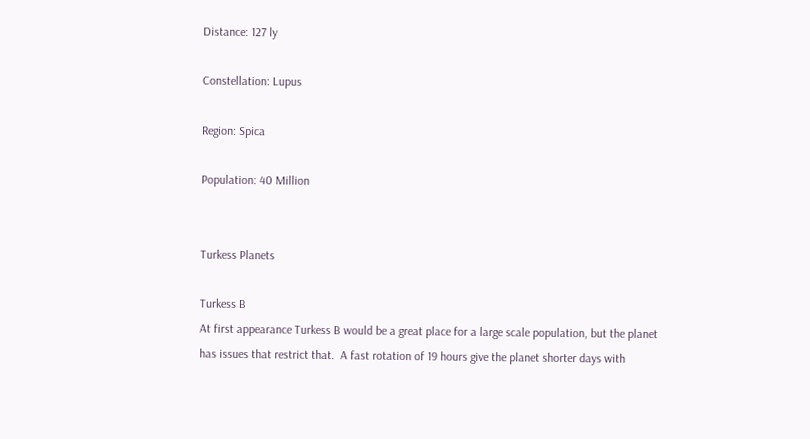Distance: 127 ly

Constellation: Lupus

Region: Spica

Population: 40 Million


Turkess Planets

Turkess B
At first appearance Turkess B would be a great place for a large scale population, but the planet has issues that restrict that.  A fast rotation of 19 hours give the planet shorter days with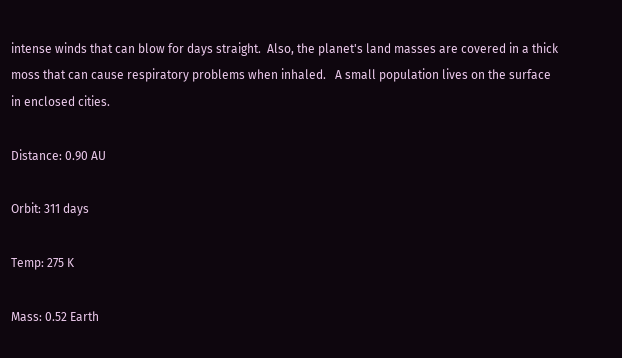intense winds that can blow for days straight.  Also, the planet's land masses are covered in a thick moss that can cause respiratory problems when inhaled.   A small population lives on the surface in enclosed cities.

Distance: 0.90 AU

Orbit: 311 days

Temp: 275 K

Mass: 0.52 Earth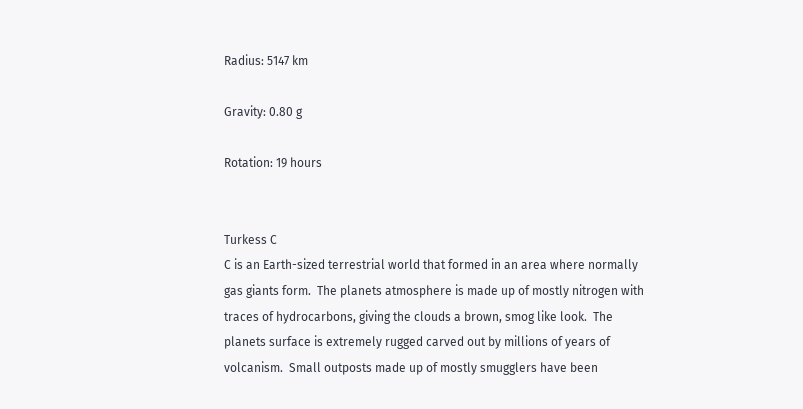Radius: 5147 km

Gravity: 0.80 g

Rotation: 19 hours


Turkess C
C is an Earth-sized terrestrial world that formed in an area where normally gas giants form.  The planets atmosphere is made up of mostly nitrogen with traces of hydrocarbons, giving the clouds a brown, smog like look.  The planets surface is extremely rugged carved out by millions of years of volcanism.  Small outposts made up of mostly smugglers have been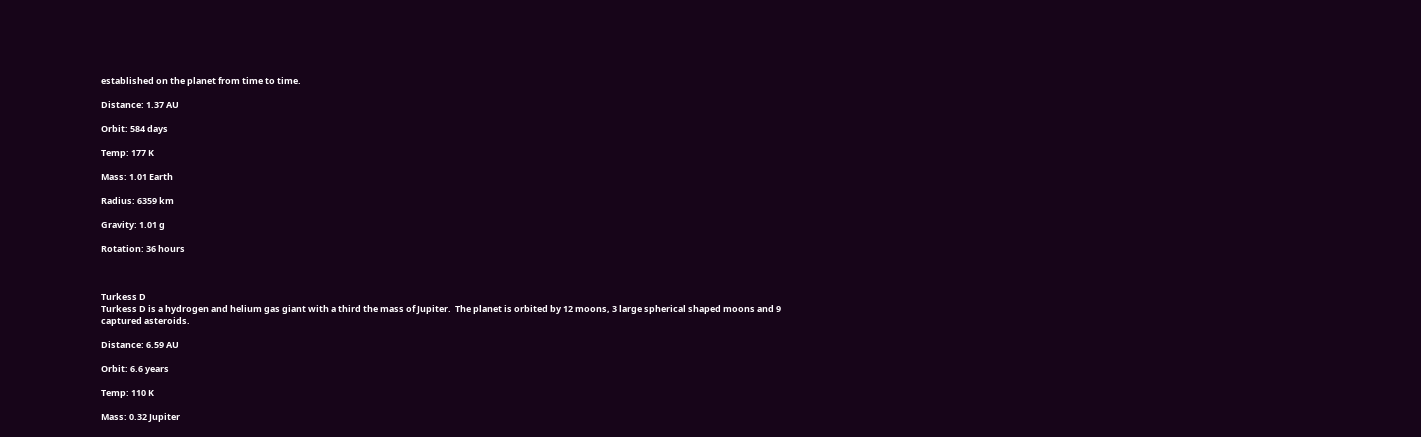established on the planet from time to time.

Distance: 1.37 AU

Orbit: 584 days

Temp: 177 K

Mass: 1.01 Earth

Radius: 6359 km

Gravity: 1.01 g

Rotation: 36 hours



Turkess D
Turkess D is a hydrogen and helium gas giant with a third the mass of Jupiter.  The planet is orbited by 12 moons, 3 large spherical shaped moons and 9 captured asteroids.

Distance: 6.59 AU

Orbit: 6.6 years

Temp: 110 K

Mass: 0.32 Jupiter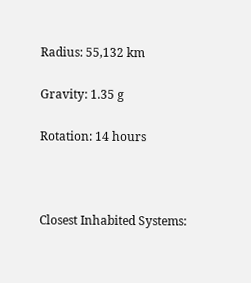Radius: 55,132 km

Gravity: 1.35 g

Rotation: 14 hours



Closest Inhabited Systems: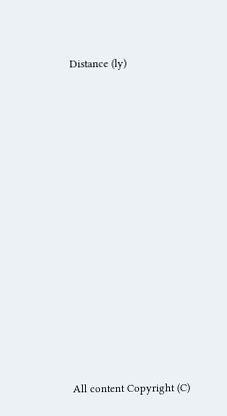Distance (ly)














All content Copyright (C)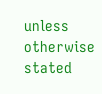unless otherwise stated